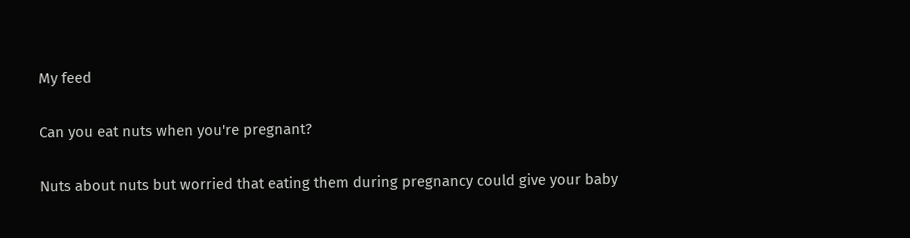My feed

Can you eat nuts when you're pregnant?

Nuts about nuts but worried that eating them during pregnancy could give your baby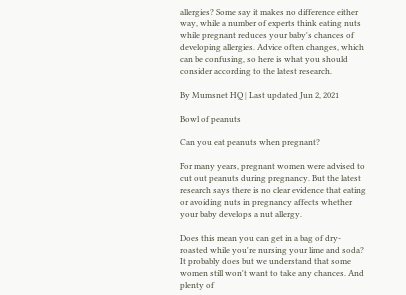allergies? Some say it makes no difference either way, while a number of experts think eating nuts while pregnant reduces your baby's chances of developing allergies. Advice often changes, which can be confusing, so here is what you should consider according to the latest research.

By Mumsnet HQ | Last updated Jun 2, 2021

Bowl of peanuts

Can you eat peanuts when pregnant?

For many years, pregnant women were advised to cut out peanuts during pregnancy. But the latest research says there is no clear evidence that eating or avoiding nuts in pregnancy affects whether your baby develops a nut allergy.

Does this mean you can get in a bag of dry-roasted while you're nursing your lime and soda? It probably does but we understand that some women still won't want to take any chances. And plenty of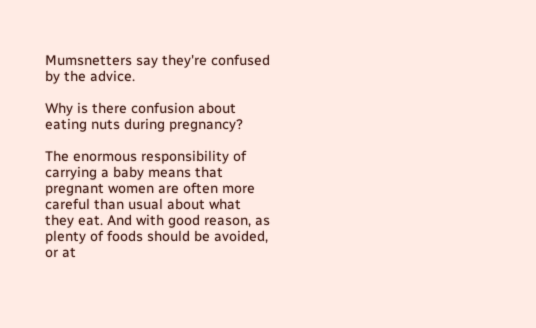Mumsnetters say they're confused by the advice.

Why is there confusion about eating nuts during pregnancy?

The enormous responsibility of carrying a baby means that pregnant women are often more careful than usual about what they eat. And with good reason, as plenty of foods should be avoided, or at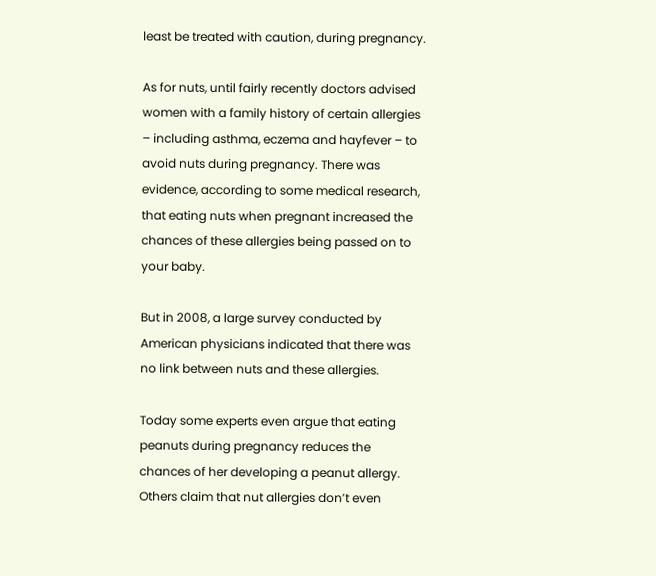least be treated with caution, during pregnancy.

As for nuts, until fairly recently doctors advised women with a family history of certain allergies – including asthma, eczema and hayfever – to avoid nuts during pregnancy. There was evidence, according to some medical research, that eating nuts when pregnant increased the chances of these allergies being passed on to your baby.

But in 2008, a large survey conducted by American physicians indicated that there was no link between nuts and these allergies.

Today some experts even argue that eating peanuts during pregnancy reduces the chances of her developing a peanut allergy. Others claim that nut allergies don’t even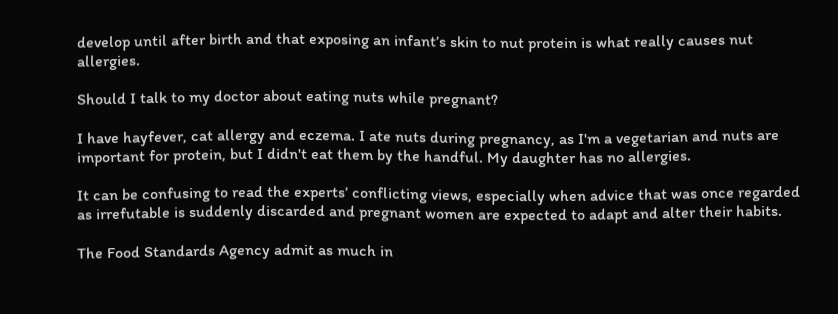develop until after birth and that exposing an infant’s skin to nut protein is what really causes nut allergies.

Should I talk to my doctor about eating nuts while pregnant?

I have hayfever, cat allergy and eczema. I ate nuts during pregnancy, as I'm a vegetarian and nuts are important for protein, but I didn't eat them by the handful. My daughter has no allergies.

It can be confusing to read the experts’ conflicting views, especially when advice that was once regarded as irrefutable is suddenly discarded and pregnant women are expected to adapt and alter their habits.

The Food Standards Agency admit as much in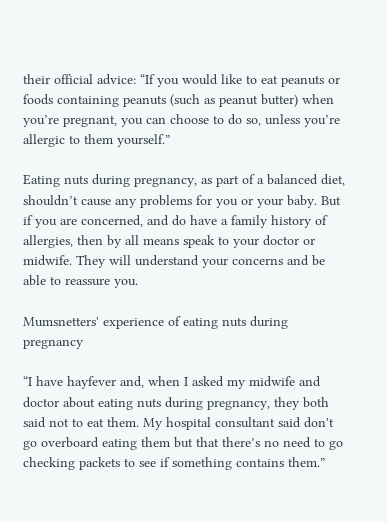their official advice: “If you would like to eat peanuts or foods containing peanuts (such as peanut butter) when you’re pregnant, you can choose to do so, unless you’re allergic to them yourself.”

Eating nuts during pregnancy, as part of a balanced diet, shouldn’t cause any problems for you or your baby. But if you are concerned, and do have a family history of allergies, then by all means speak to your doctor or midwife. They will understand your concerns and be able to reassure you.

Mumsnetters' experience of eating nuts during pregnancy

“I have hayfever and, when I asked my midwife and doctor about eating nuts during pregnancy, they both said not to eat them. My hospital consultant said don't go overboard eating them but that there’s no need to go checking packets to see if something contains them.”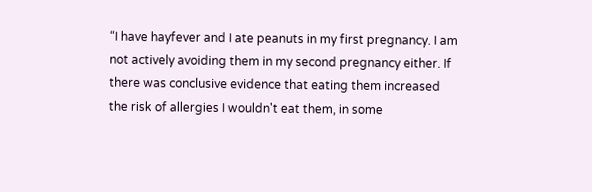“I have hayfever and I ate peanuts in my first pregnancy. I am not actively avoiding them in my second pregnancy either. If there was conclusive evidence that eating them increased the risk of allergies I wouldn't eat them, in some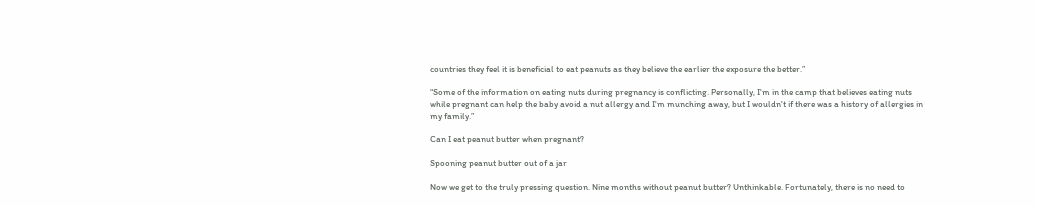countries they feel it is beneficial to eat peanuts as they believe the earlier the exposure the better.”

“Some of the information on eating nuts during pregnancy is conflicting. Personally, I'm in the camp that believes eating nuts while pregnant can help the baby avoid a nut allergy and I'm munching away, but I wouldn't if there was a history of allergies in my family.”

Can I eat peanut butter when pregnant?

Spooning peanut butter out of a jar

Now we get to the truly pressing question. Nine months without peanut butter? Unthinkable. Fortunately, there is no need to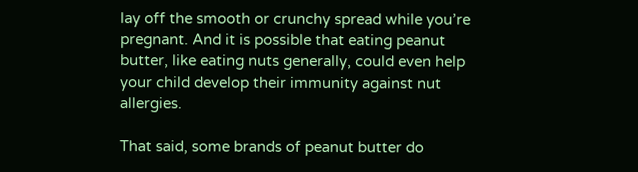lay off the smooth or crunchy spread while you’re pregnant. And it is possible that eating peanut butter, like eating nuts generally, could even help your child develop their immunity against nut allergies.

That said, some brands of peanut butter do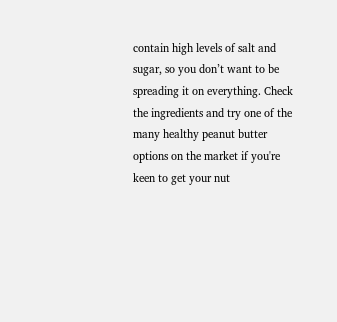contain high levels of salt and sugar, so you don’t want to be spreading it on everything. Check the ingredients and try one of the many healthy peanut butter options on the market if you're keen to get your nut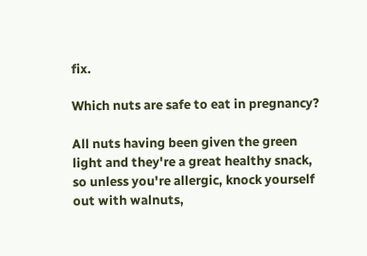fix.

Which nuts are safe to eat in pregnancy?

All nuts having been given the green light and they're a great healthy snack, so unless you're allergic, knock yourself out with walnuts,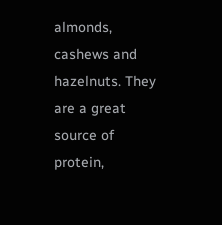almonds, cashews and hazelnuts. They are a great source of protein,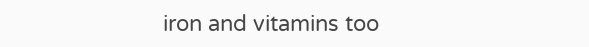iron and vitamins too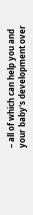– all of which can help you and your baby's development over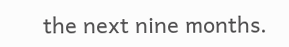the next nine months.